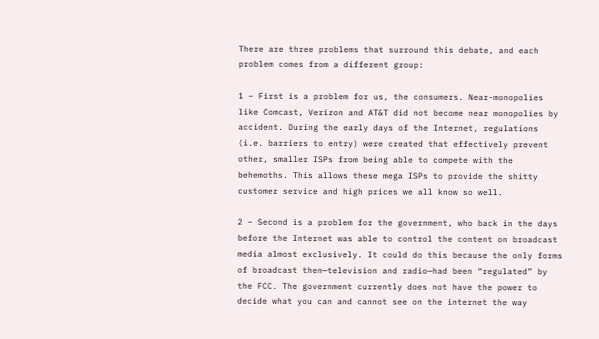There are three problems that surround this debate, and each problem comes from a different group:

1 – First is a problem for us, the consumers. Near-monopolies like Comcast, Verizon and AT&T did not become near monopolies by accident. During the early days of the Internet, regulations (i.e. barriers to entry) were created that effectively prevent other, smaller ISPs from being able to compete with the behemoths. This allows these mega ISPs to provide the shitty customer service and high prices we all know so well.

2 – Second is a problem for the government, who back in the days before the Internet was able to control the content on broadcast media almost exclusively. It could do this because the only forms of broadcast then—television and radio—had been “regulated” by the FCC. The government currently does not have the power to decide what you can and cannot see on the internet the way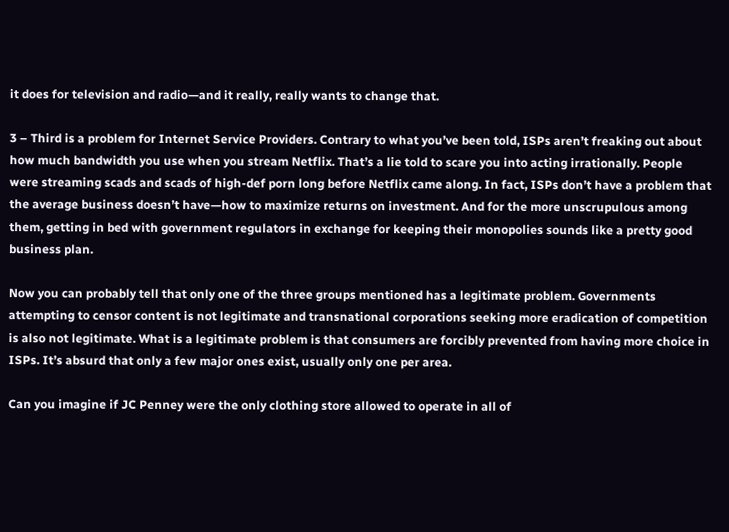it does for television and radio—and it really, really wants to change that.

3 – Third is a problem for Internet Service Providers. Contrary to what you’ve been told, ISPs aren’t freaking out about how much bandwidth you use when you stream Netflix. That’s a lie told to scare you into acting irrationally. People were streaming scads and scads of high-def porn long before Netflix came along. In fact, ISPs don’t have a problem that the average business doesn’t have—how to maximize returns on investment. And for the more unscrupulous among them, getting in bed with government regulators in exchange for keeping their monopolies sounds like a pretty good business plan.

Now you can probably tell that only one of the three groups mentioned has a legitimate problem. Governments attempting to censor content is not legitimate and transnational corporations seeking more eradication of competition is also not legitimate. What is a legitimate problem is that consumers are forcibly prevented from having more choice in ISPs. It’s absurd that only a few major ones exist, usually only one per area.

Can you imagine if JC Penney were the only clothing store allowed to operate in all of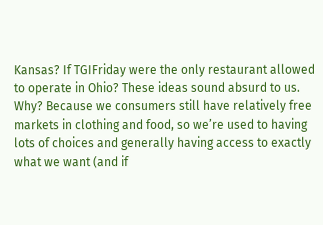Kansas? If TGIFriday were the only restaurant allowed to operate in Ohio? These ideas sound absurd to us. Why? Because we consumers still have relatively free markets in clothing and food, so we’re used to having lots of choices and generally having access to exactly what we want (and if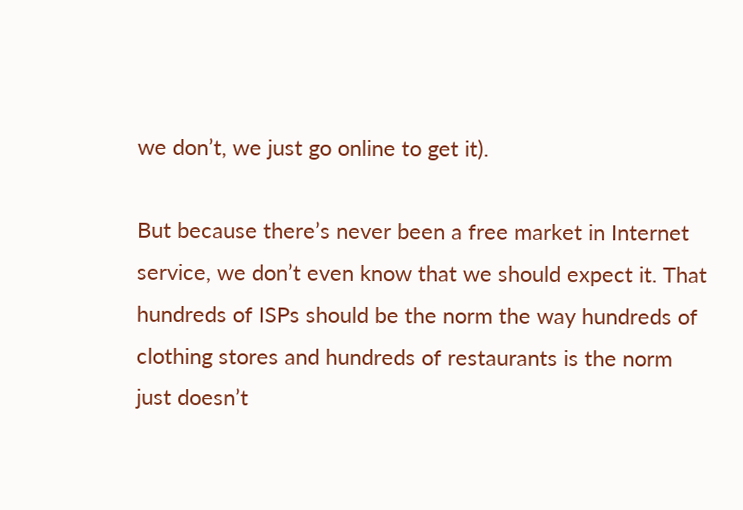we don’t, we just go online to get it).

But because there’s never been a free market in Internet service, we don’t even know that we should expect it. That hundreds of ISPs should be the norm the way hundreds of clothing stores and hundreds of restaurants is the norm just doesn’t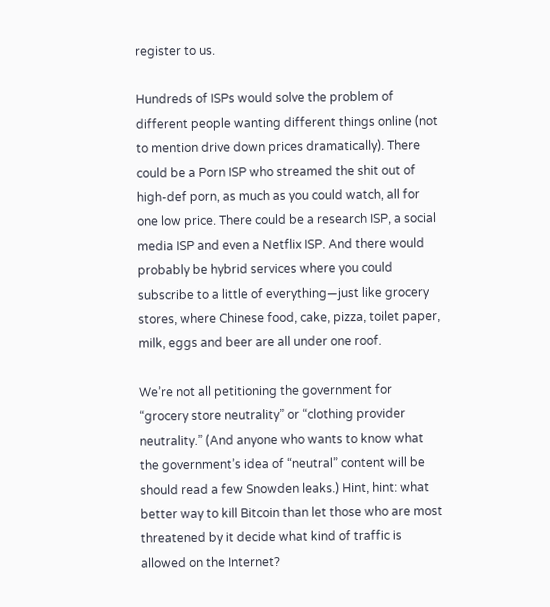register to us.

Hundreds of ISPs would solve the problem of different people wanting different things online (not to mention drive down prices dramatically). There could be a Porn ISP who streamed the shit out of high-def porn, as much as you could watch, all for one low price. There could be a research ISP, a social media ISP and even a Netflix ISP. And there would probably be hybrid services where you could subscribe to a little of everything—just like grocery stores, where Chinese food, cake, pizza, toilet paper, milk, eggs and beer are all under one roof.

We’re not all petitioning the government for “grocery store neutrality” or “clothing provider neutrality.” (And anyone who wants to know what the government’s idea of “neutral” content will be should read a few Snowden leaks.) Hint, hint: what better way to kill Bitcoin than let those who are most threatened by it decide what kind of traffic is allowed on the Internet?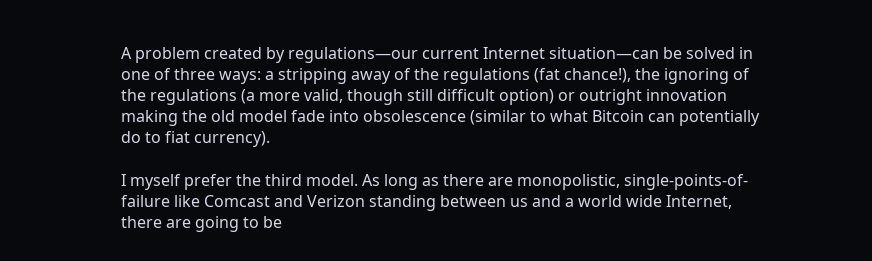A problem created by regulations—our current Internet situation—can be solved in one of three ways: a stripping away of the regulations (fat chance!), the ignoring of the regulations (a more valid, though still difficult option) or outright innovation making the old model fade into obsolescence (similar to what Bitcoin can potentially do to fiat currency).

I myself prefer the third model. As long as there are monopolistic, single-points-of-failure like Comcast and Verizon standing between us and a world wide Internet, there are going to be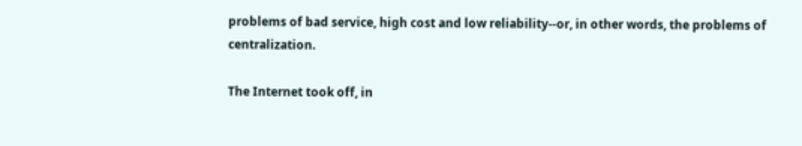problems of bad service, high cost and low reliability--or, in other words, the problems of centralization.

The Internet took off, in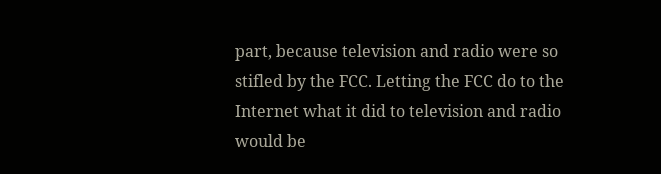part, because television and radio were so stifled by the FCC. Letting the FCC do to the Internet what it did to television and radio would be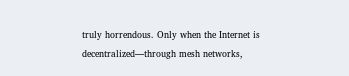truly horrendous. Only when the Internet is decentralized—through mesh networks,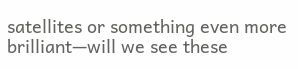satellites or something even more brilliant—will we see these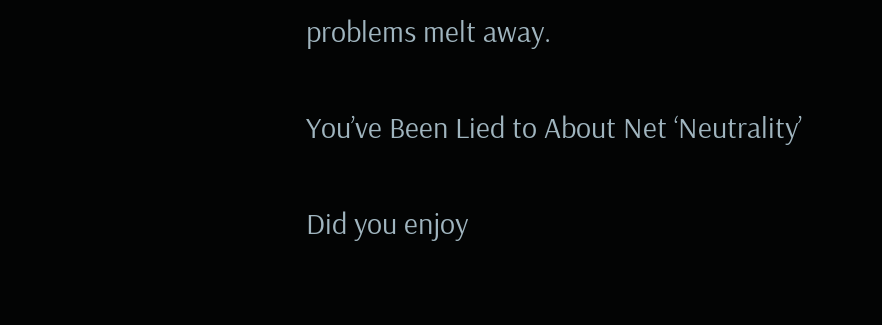problems melt away.

You’ve Been Lied to About Net ‘Neutrality’

Did you enjoy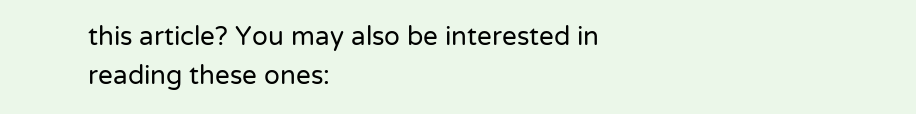this article? You may also be interested in reading these ones: